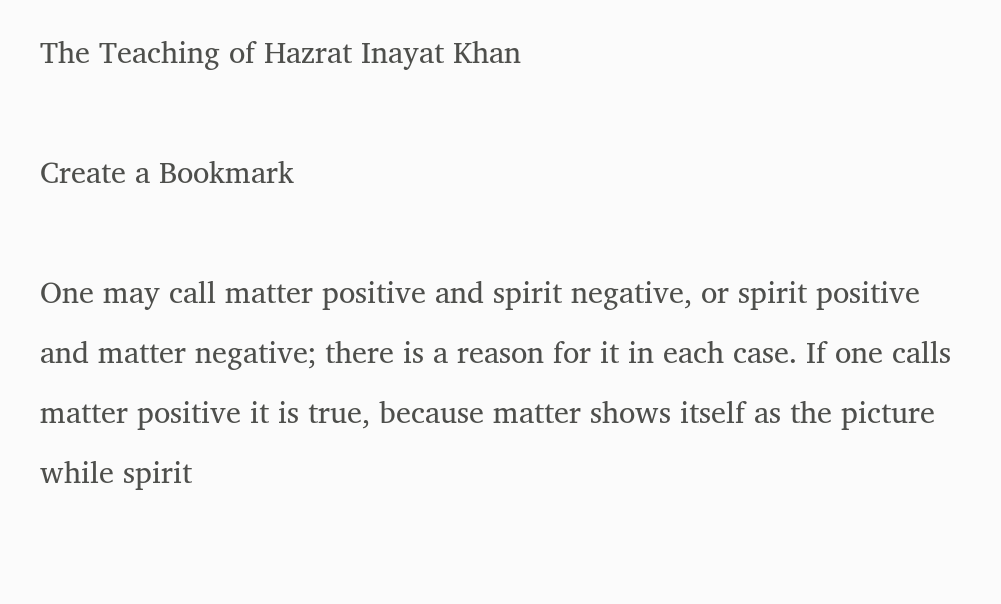The Teaching of Hazrat Inayat Khan

Create a Bookmark

One may call matter positive and spirit negative, or spirit positive and matter negative; there is a reason for it in each case. If one calls matter positive it is true, because matter shows itself as the picture while spirit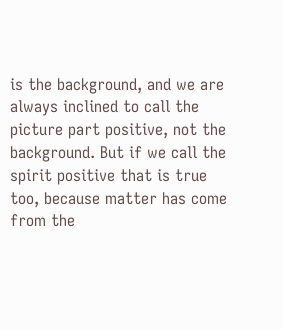is the background, and we are always inclined to call the picture part positive, not the background. But if we call the spirit positive that is true too, because matter has come from the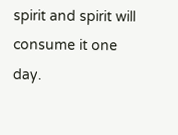spirit and spirit will consume it one day.